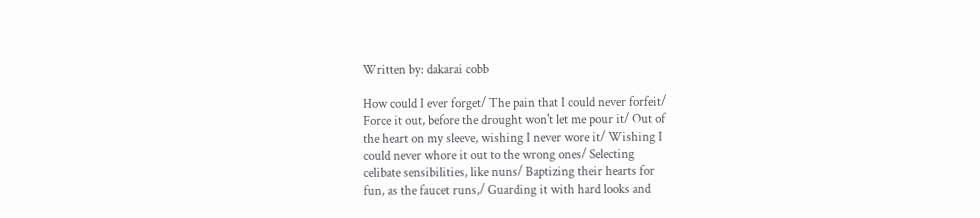Written by: dakarai cobb

How could I ever forget/ The pain that I could never forfeit/
Force it out, before the drought won't let me pour it/ Out of
the heart on my sleeve, wishing I never wore it/ Wishing I
could never whore it out to the wrong ones/ Selecting
celibate sensibilities, like nuns/ Baptizing their hearts for
fun, as the faucet runs,/ Guarding it with hard looks and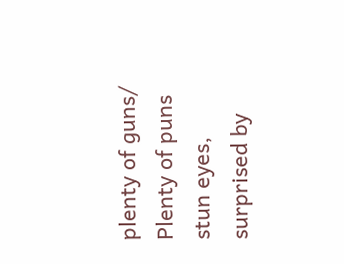plenty of guns/ Plenty of puns stun eyes, surprised by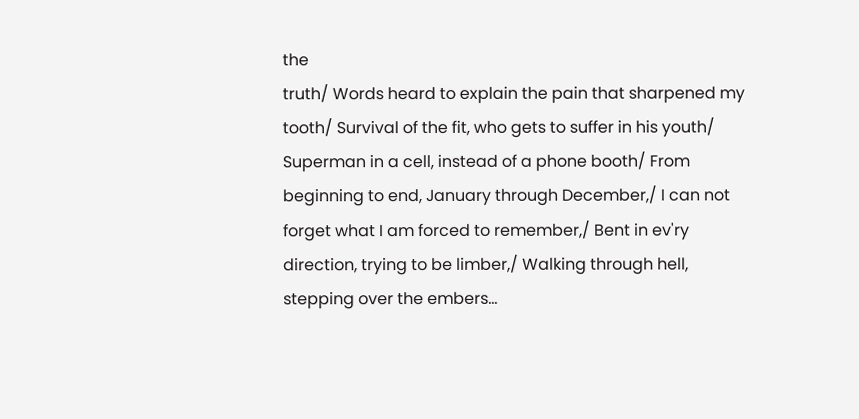the
truth/ Words heard to explain the pain that sharpened my
tooth/ Survival of the fit, who gets to suffer in his youth/
Superman in a cell, instead of a phone booth/ From
beginning to end, January through December,/ I can not
forget what I am forced to remember,/ Bent in ev'ry
direction, trying to be limber,/ Walking through hell,
stepping over the embers...